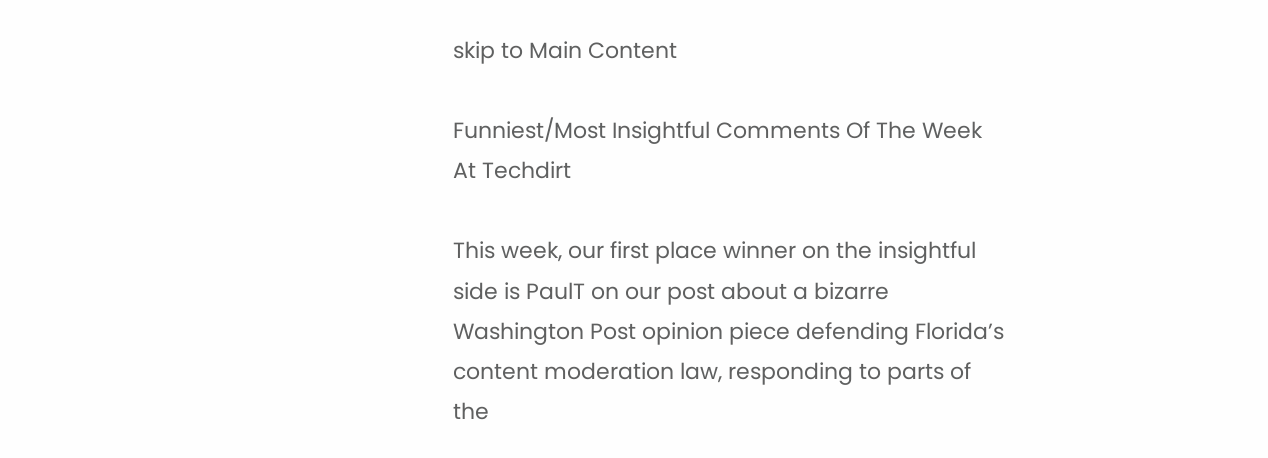skip to Main Content

Funniest/Most Insightful Comments Of The Week At Techdirt

This week, our first place winner on the insightful side is PaulT on our post about a bizarre Washington Post opinion piece defending Florida’s content moderation law, responding to parts of the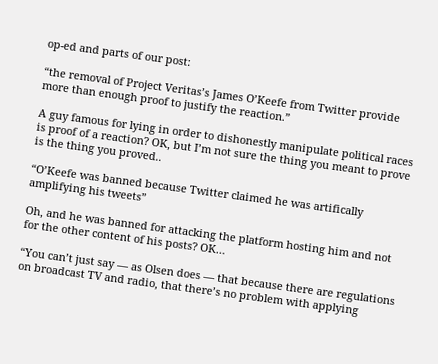op-ed and parts of our post:

“the removal of Project Veritas’s James O’Keefe from Twitter provide more than enough proof to justify the reaction.”

A guy famous for lying in order to dishonestly manipulate political races is proof of a reaction? OK, but I’m not sure the thing you meant to prove is the thing you proved..

“O’Keefe was banned because Twitter claimed he was artifically amplifying his tweets”

Oh, and he was banned for attacking the platform hosting him and not for the other content of his posts? OK…

“You can’t just say — as Olsen does — that because there are regulations on broadcast TV and radio, that there’s no problem with applying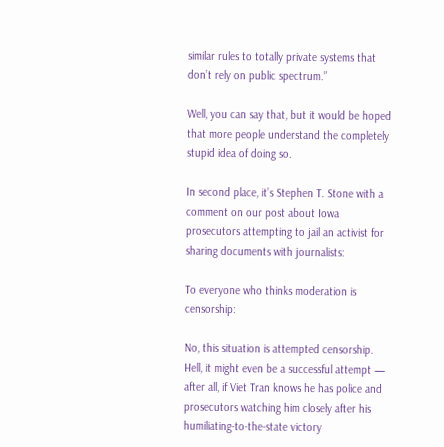similar rules to totally private systems that don’t rely on public spectrum.”

Well, you can say that, but it would be hoped that more people understand the completely stupid idea of doing so.

In second place, it’s Stephen T. Stone with a comment on our post about Iowa prosecutors attempting to jail an activist for sharing documents with journalists:

To everyone who thinks moderation is censorship:

No, this situation is attempted censorship. Hell, it might even be a successful attempt — after all, if Viet Tran knows he has police and prosecutors watching him closely after his humiliating-to-the-state victory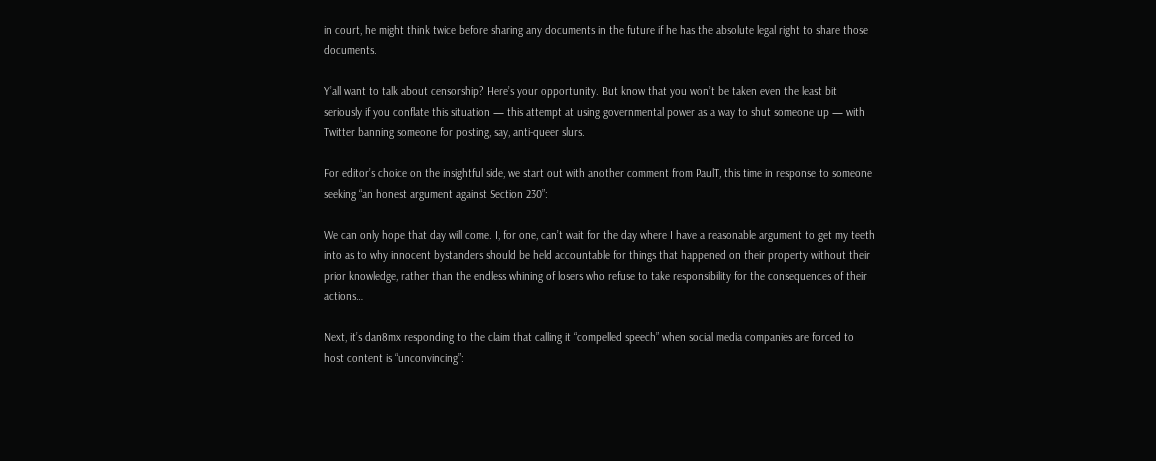in court, he might think twice before sharing any documents in the future if he has the absolute legal right to share those documents.

Y’all want to talk about censorship? Here’s your opportunity. But know that you won’t be taken even the least bit seriously if you conflate this situation — this attempt at using governmental power as a way to shut someone up — with Twitter banning someone for posting, say, anti-queer slurs.

For editor’s choice on the insightful side, we start out with another comment from PaulT, this time in response to someone seeking “an honest argument against Section 230”:

We can only hope that day will come. I, for one, can’t wait for the day where I have a reasonable argument to get my teeth into as to why innocent bystanders should be held accountable for things that happened on their property without their prior knowledge, rather than the endless whining of losers who refuse to take responsibility for the consequences of their actions…

Next, it’s dan8mx responding to the claim that calling it “compelled speech” when social media companies are forced to host content is “unconvincing”: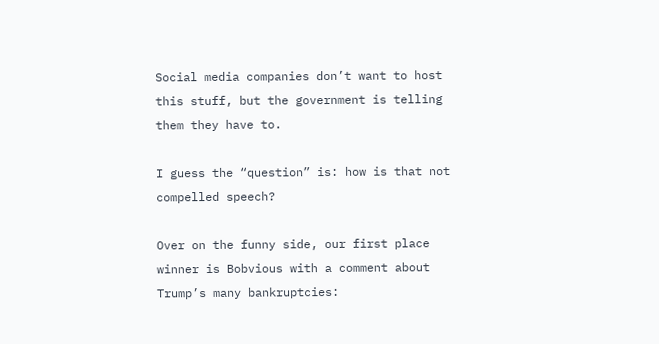Social media companies don’t want to host this stuff, but the government is telling them they have to.

I guess the “question” is: how is that not compelled speech?

Over on the funny side, our first place winner is Bobvious with a comment about Trump’s many bankruptcies: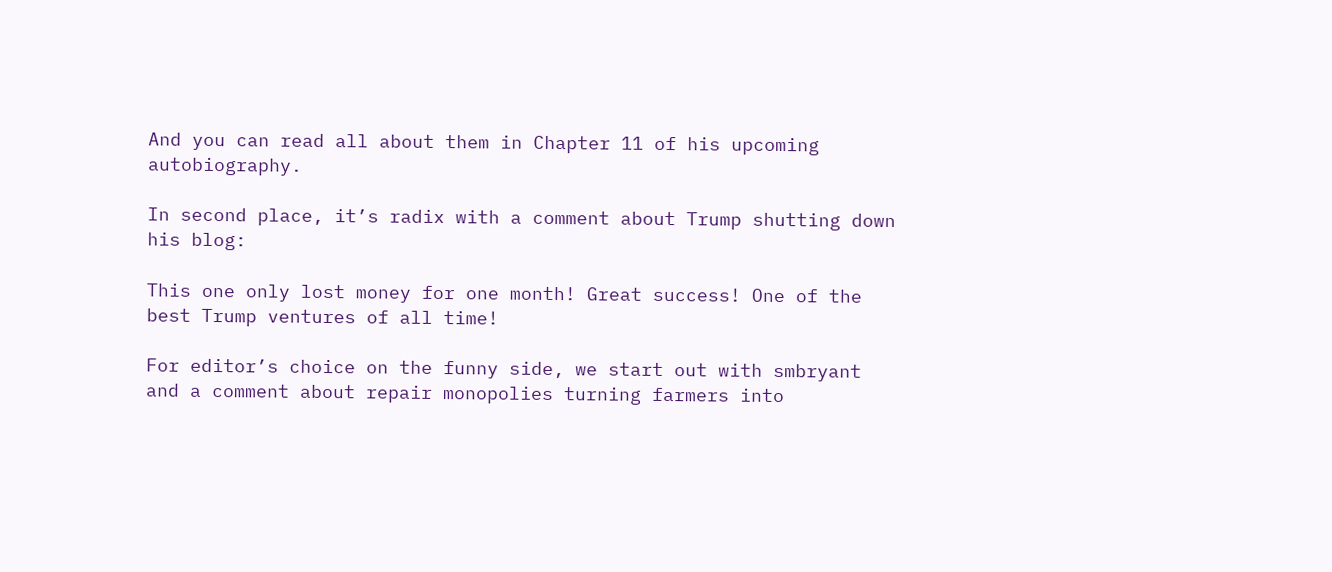And you can read all about them in Chapter 11 of his upcoming autobiography.

In second place, it’s radix with a comment about Trump shutting down his blog:

This one only lost money for one month! Great success! One of the best Trump ventures of all time!

For editor’s choice on the funny side, we start out with smbryant and a comment about repair monopolies turning farmers into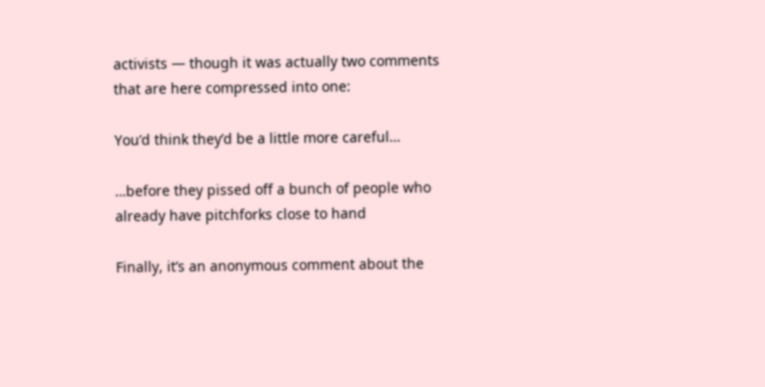activists — though it was actually two comments that are here compressed into one:

You’d think they’d be a little more careful…

…before they pissed off a bunch of people who already have pitchforks close to hand

Finally, it’s an anonymous comment about the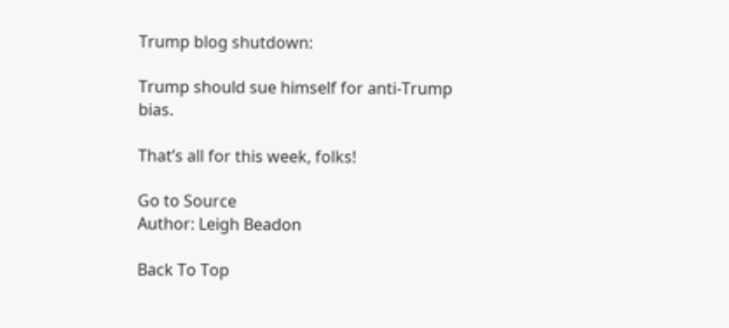Trump blog shutdown:

Trump should sue himself for anti-Trump bias.

That’s all for this week, folks!

Go to Source
Author: Leigh Beadon

Back To Top